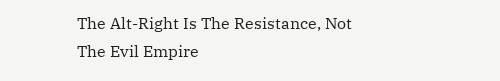The Alt-Right Is The Resistance, Not The Evil Empire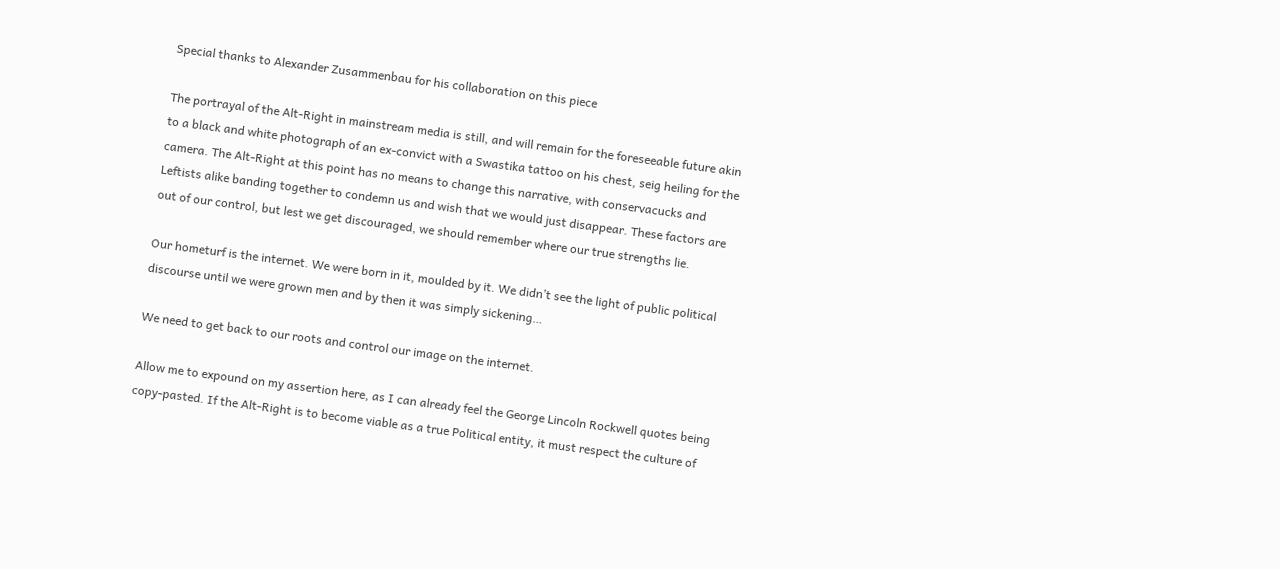Special thanks to Alexander Zusammenbau for his collaboration on this piece

The portrayal of the Alt-Right in mainstream media is still, and will remain for the foreseeable future akin to a black and white photograph of an ex-convict with a Swastika tattoo on his chest, seig heiling for the camera. The Alt-Right at this point has no means to change this narrative, with conservacucks and Leftists alike banding together to condemn us and wish that we would just disappear. These factors are out of our control, but lest we get discouraged, we should remember where our true strengths lie.

Our hometurf is the internet. We were born in it, moulded by it. We didn’t see the light of public political discourse until we were grown men and by then it was simply sickening…

We need to get back to our roots and control our image on the internet.

Allow me to expound on my assertion here, as I can already feel the George Lincoln Rockwell quotes being copy-pasted. If the Alt-Right is to become viable as a true Political entity, it must respect the culture of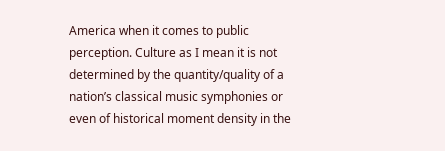America when it comes to public perception. Culture as I mean it is not determined by the quantity/quality of a nation’s classical music symphonies or even of historical moment density in the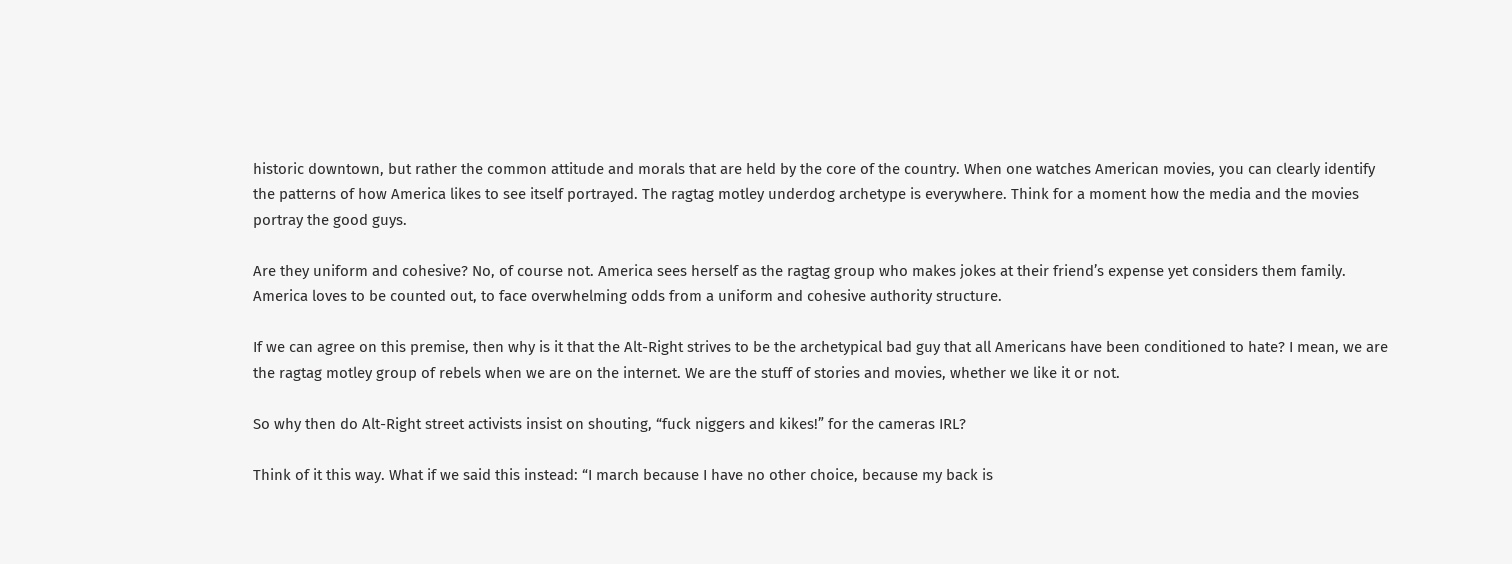historic downtown, but rather the common attitude and morals that are held by the core of the country. When one watches American movies, you can clearly identify the patterns of how America likes to see itself portrayed. The ragtag motley underdog archetype is everywhere. Think for a moment how the media and the movies portray the good guys.

Are they uniform and cohesive? No, of course not. America sees herself as the ragtag group who makes jokes at their friend’s expense yet considers them family. America loves to be counted out, to face overwhelming odds from a uniform and cohesive authority structure.

If we can agree on this premise, then why is it that the Alt-Right strives to be the archetypical bad guy that all Americans have been conditioned to hate? I mean, we are the ragtag motley group of rebels when we are on the internet. We are the stuff of stories and movies, whether we like it or not.

So why then do Alt-Right street activists insist on shouting, “fuck niggers and kikes!” for the cameras IRL?

Think of it this way. What if we said this instead: “I march because I have no other choice, because my back is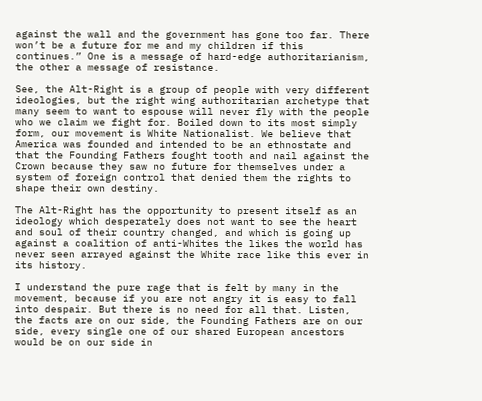against the wall and the government has gone too far. There won’t be a future for me and my children if this continues.” One is a message of hard-edge authoritarianism, the other a message of resistance.

See, the Alt-Right is a group of people with very different ideologies, but the right wing authoritarian archetype that many seem to want to espouse will never fly with the people who we claim we fight for. Boiled down to its most simply form, our movement is White Nationalist. We believe that America was founded and intended to be an ethnostate and that the Founding Fathers fought tooth and nail against the Crown because they saw no future for themselves under a system of foreign control that denied them the rights to shape their own destiny.

The Alt-Right has the opportunity to present itself as an ideology which desperately does not want to see the heart and soul of their country changed, and which is going up against a coalition of anti-Whites the likes the world has never seen arrayed against the White race like this ever in its history.

I understand the pure rage that is felt by many in the movement, because if you are not angry it is easy to fall into despair. But there is no need for all that. Listen, the facts are on our side, the Founding Fathers are on our side, every single one of our shared European ancestors would be on our side in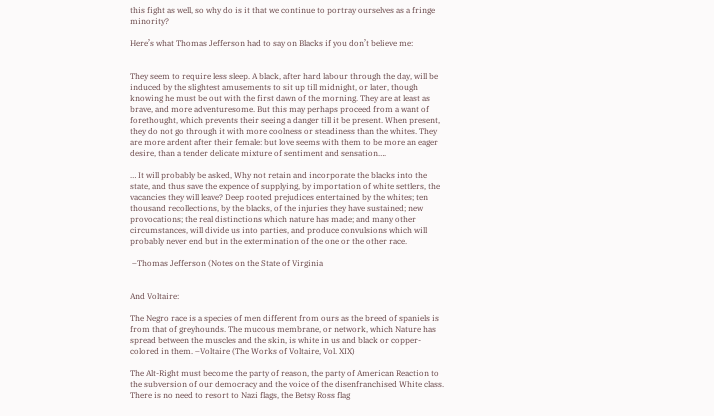this fight as well, so why do is it that we continue to portray ourselves as a fringe minority?

Here’s what Thomas Jefferson had to say on Blacks if you don’t believe me:


They seem to require less sleep. A black, after hard labour through the day, will be induced by the slightest amusements to sit up till midnight, or later, though knowing he must be out with the first dawn of the morning. They are at least as brave, and more adventuresome. But this may perhaps proceed from a want of forethought, which prevents their seeing a danger till it be present. When present, they do not go through it with more coolness or steadiness than the whites. They are more ardent after their female: but love seems with them to be more an eager desire, than a tender delicate mixture of sentiment and sensation….

… It will probably be asked, Why not retain and incorporate the blacks into the state, and thus save the expence of supplying, by importation of white settlers, the vacancies they will leave? Deep rooted prejudices entertained by the whites; ten thousand recollections, by the blacks, of the injuries they have sustained; new provocations; the real distinctions which nature has made; and many other circumstances, will divide us into parties, and produce convulsions which will probably never end but in the extermination of the one or the other race.

 –Thomas Jefferson (Notes on the State of Virginia


And Voltaire:

The Negro race is a species of men different from ours as the breed of spaniels is from that of greyhounds. The mucous membrane, or network, which Nature has spread between the muscles and the skin, is white in us and black or copper-colored in them. –Voltaire (The Works of Voltaire, Vol. XIX)

The Alt-Right must become the party of reason, the party of American Reaction to the subversion of our democracy and the voice of the disenfranchised White class. There is no need to resort to Nazi flags, the Betsy Ross flag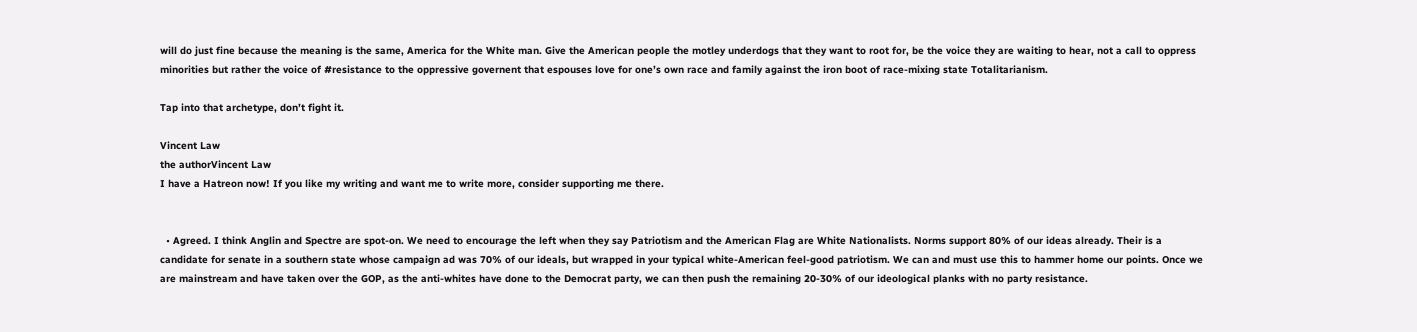will do just fine because the meaning is the same, America for the White man. Give the American people the motley underdogs that they want to root for, be the voice they are waiting to hear, not a call to oppress minorities but rather the voice of #resistance to the oppressive governent that espouses love for one’s own race and family against the iron boot of race-mixing state Totalitarianism.

Tap into that archetype, don’t fight it.

Vincent Law
the authorVincent Law
I have a Hatreon now! If you like my writing and want me to write more, consider supporting me there.


  • Agreed. I think Anglin and Spectre are spot-on. We need to encourage the left when they say Patriotism and the American Flag are White Nationalists. Norms support 80% of our ideas already. Their is a candidate for senate in a southern state whose campaign ad was 70% of our ideals, but wrapped in your typical white-American feel-good patriotism. We can and must use this to hammer home our points. Once we are mainstream and have taken over the GOP, as the anti-whites have done to the Democrat party, we can then push the remaining 20-30% of our ideological planks with no party resistance.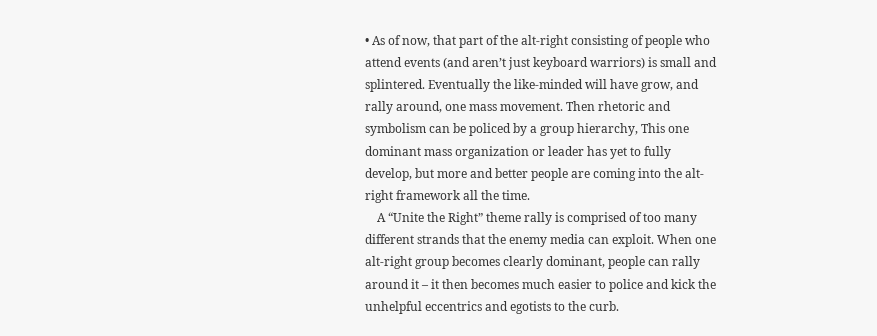• As of now, that part of the alt-right consisting of people who attend events (and aren’t just keyboard warriors) is small and splintered. Eventually the like-minded will have grow, and rally around, one mass movement. Then rhetoric and symbolism can be policed by a group hierarchy, This one dominant mass organization or leader has yet to fully develop, but more and better people are coming into the alt-right framework all the time.
    A “Unite the Right” theme rally is comprised of too many different strands that the enemy media can exploit. When one alt-right group becomes clearly dominant, people can rally around it – it then becomes much easier to police and kick the unhelpful eccentrics and egotists to the curb.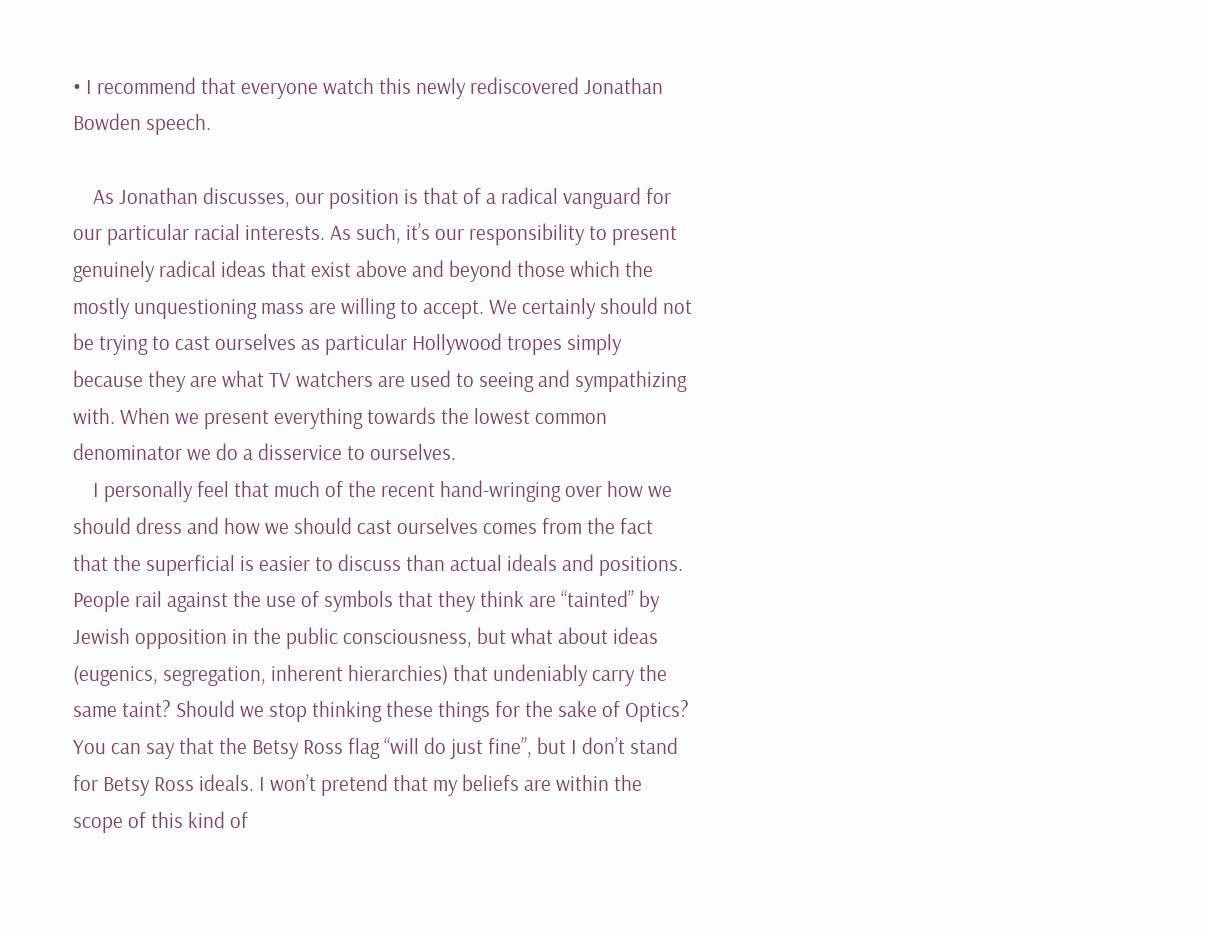• I recommend that everyone watch this newly rediscovered Jonathan Bowden speech.

    As Jonathan discusses, our position is that of a radical vanguard for our particular racial interests. As such, it’s our responsibility to present genuinely radical ideas that exist above and beyond those which the mostly unquestioning mass are willing to accept. We certainly should not be trying to cast ourselves as particular Hollywood tropes simply because they are what TV watchers are used to seeing and sympathizing with. When we present everything towards the lowest common denominator we do a disservice to ourselves.
    I personally feel that much of the recent hand-wringing over how we should dress and how we should cast ourselves comes from the fact that the superficial is easier to discuss than actual ideals and positions. People rail against the use of symbols that they think are “tainted” by Jewish opposition in the public consciousness, but what about ideas (eugenics, segregation, inherent hierarchies) that undeniably carry the same taint? Should we stop thinking these things for the sake of Optics? You can say that the Betsy Ross flag “will do just fine”, but I don’t stand for Betsy Ross ideals. I won’t pretend that my beliefs are within the scope of this kind of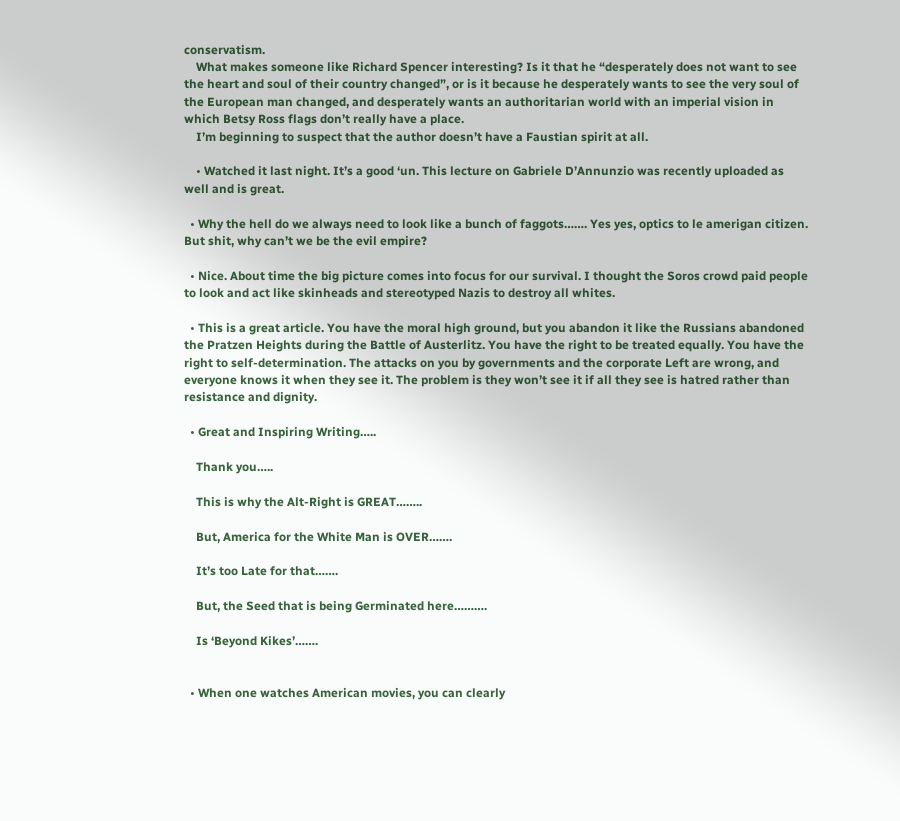conservatism.
    What makes someone like Richard Spencer interesting? Is it that he “desperately does not want to see the heart and soul of their country changed”, or is it because he desperately wants to see the very soul of the European man changed, and desperately wants an authoritarian world with an imperial vision in which Betsy Ross flags don’t really have a place.
    I’m beginning to suspect that the author doesn’t have a Faustian spirit at all.

    • Watched it last night. It’s a good ‘un. This lecture on Gabriele D’Annunzio was recently uploaded as well and is great.

  • Why the hell do we always need to look like a bunch of faggots……. Yes yes, optics to le amerigan citizen. But shit, why can’t we be the evil empire?

  • Nice. About time the big picture comes into focus for our survival. I thought the Soros crowd paid people to look and act like skinheads and stereotyped Nazis to destroy all whites.

  • This is a great article. You have the moral high ground, but you abandon it like the Russians abandoned the Pratzen Heights during the Battle of Austerlitz. You have the right to be treated equally. You have the right to self-determination. The attacks on you by governments and the corporate Left are wrong, and everyone knows it when they see it. The problem is they won’t see it if all they see is hatred rather than resistance and dignity.

  • Great and Inspiring Writing…..

    Thank you…..

    This is why the Alt-Right is GREAT……..

    But, America for the White Man is OVER…….

    It’s too Late for that…….

    But, the Seed that is being Germinated here……….

    Is ‘Beyond Kikes’…….


  • When one watches American movies, you can clearly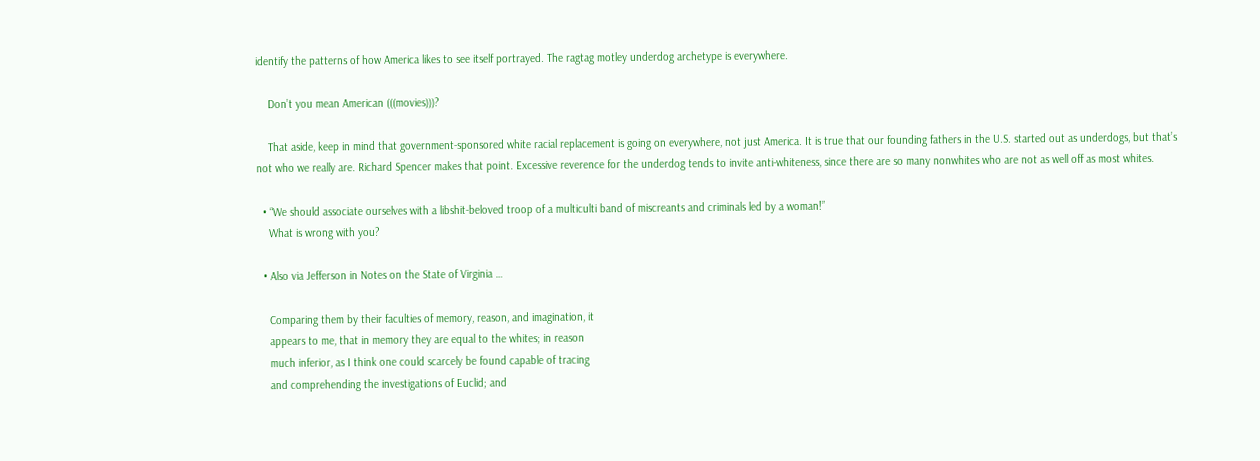identify the patterns of how America likes to see itself portrayed. The ragtag motley underdog archetype is everywhere.

    Don’t you mean American (((movies)))?

    That aside, keep in mind that government-sponsored white racial replacement is going on everywhere, not just America. It is true that our founding fathers in the U.S. started out as underdogs, but that’s not who we really are. Richard Spencer makes that point. Excessive reverence for the underdog tends to invite anti-whiteness, since there are so many nonwhites who are not as well off as most whites.

  • “We should associate ourselves with a libshit-beloved troop of a multiculti band of miscreants and criminals led by a woman!”
    What is wrong with you?

  • Also via Jefferson in Notes on the State of Virginia …

    Comparing them by their faculties of memory, reason, and imagination, it
    appears to me, that in memory they are equal to the whites; in reason
    much inferior, as I think one could scarcely be found capable of tracing
    and comprehending the investigations of Euclid; and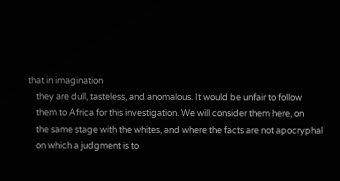that in imagination
    they are dull, tasteless, and anomalous. It would be unfair to follow
    them to Africa for this investigation. We will consider them here, on
    the same stage with the whites, and where the facts are not apocryphal
    on which a judgment is to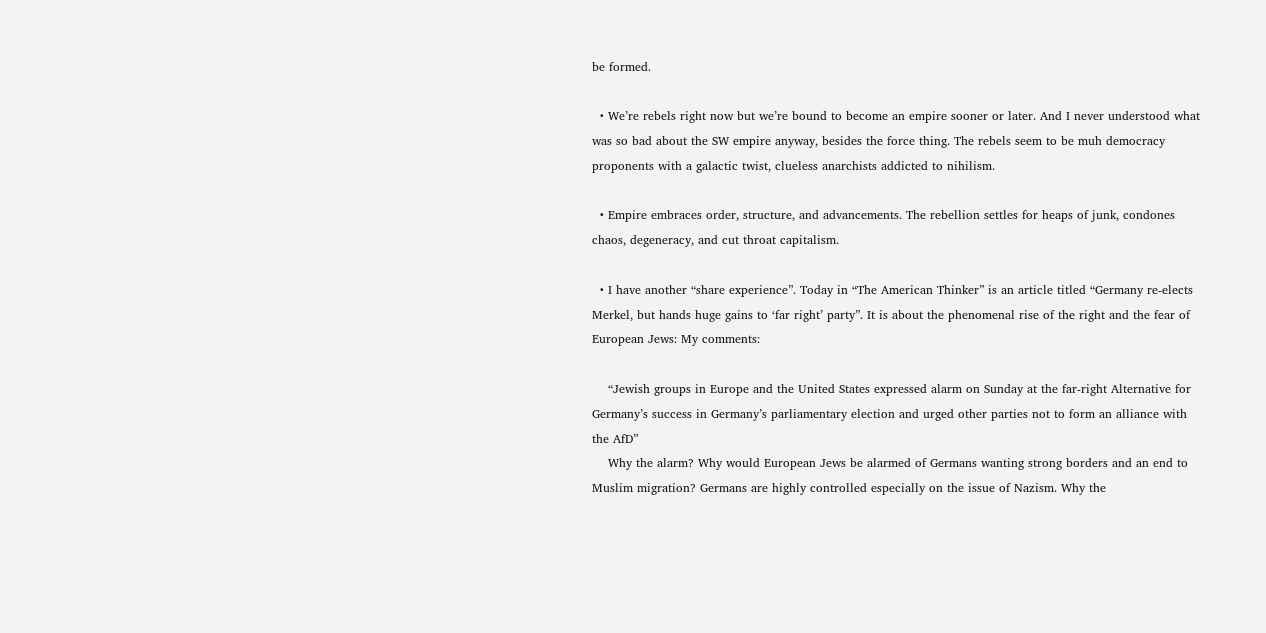be formed.

  • We’re rebels right now but we’re bound to become an empire sooner or later. And I never understood what was so bad about the SW empire anyway, besides the force thing. The rebels seem to be muh democracy proponents with a galactic twist, clueless anarchists addicted to nihilism.

  • Empire embraces order, structure, and advancements. The rebellion settles for heaps of junk, condones chaos, degeneracy, and cut throat capitalism.

  • I have another “share experience”. Today in “The American Thinker” is an article titled “Germany re-elects Merkel, but hands huge gains to ‘far right’ party”. It is about the phenomenal rise of the right and the fear of European Jews: My comments:

    “Jewish groups in Europe and the United States expressed alarm on Sunday at the far-right Alternative for Germany’s success in Germany’s parliamentary election and urged other parties not to form an alliance with the AfD”
    Why the alarm? Why would European Jews be alarmed of Germans wanting strong borders and an end to Muslim migration? Germans are highly controlled especially on the issue of Nazism. Why the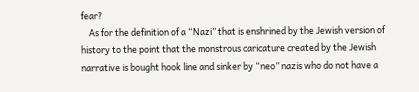fear?
    As for the definition of a “Nazi” that is enshrined by the Jewish version of history to the point that the monstrous caricature created by the Jewish narrative is bought hook line and sinker by “neo” nazis who do not have a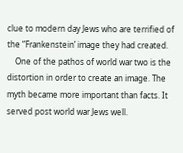clue to modern day Jews who are terrified of the “Frankenstein’ image they had created.
    One of the pathos of world war two is the distortion in order to create an image. The myth became more important than facts. It served post world war Jews well.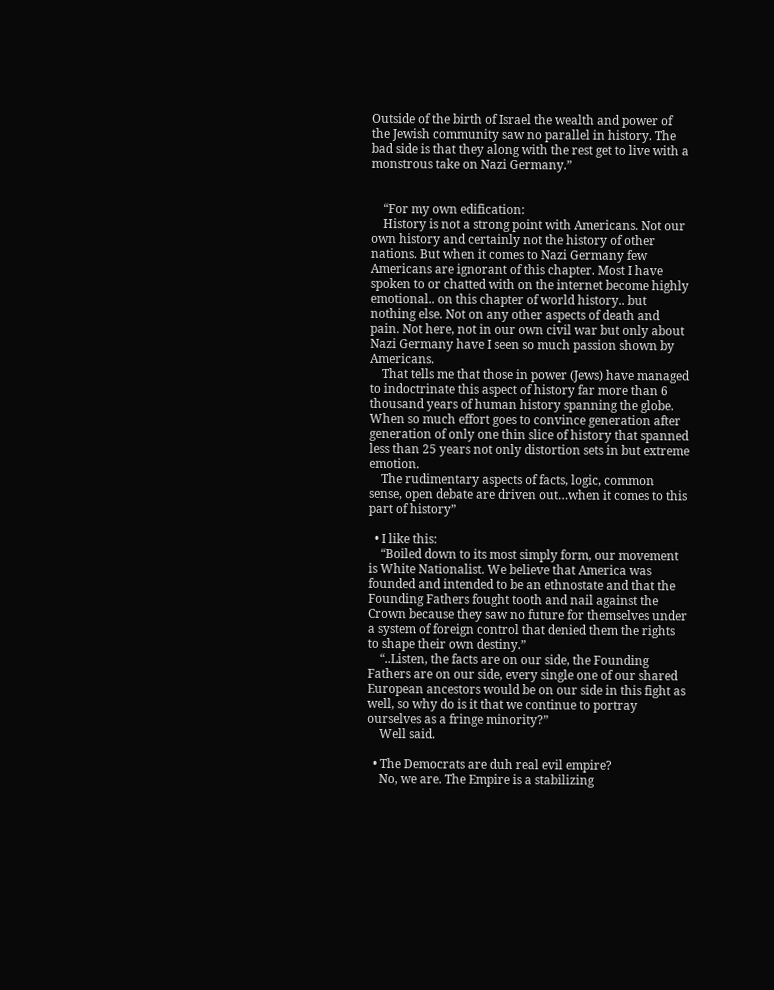Outside of the birth of Israel the wealth and power of the Jewish community saw no parallel in history. The bad side is that they along with the rest get to live with a monstrous take on Nazi Germany.”


    “For my own edification:
    History is not a strong point with Americans. Not our own history and certainly not the history of other nations. But when it comes to Nazi Germany few Americans are ignorant of this chapter. Most I have spoken to or chatted with on the internet become highly emotional.. on this chapter of world history.. but nothing else. Not on any other aspects of death and pain. Not here, not in our own civil war but only about Nazi Germany have I seen so much passion shown by Americans.
    That tells me that those in power (Jews) have managed to indoctrinate this aspect of history far more than 6 thousand years of human history spanning the globe. When so much effort goes to convince generation after generation of only one thin slice of history that spanned less than 25 years not only distortion sets in but extreme emotion.
    The rudimentary aspects of facts, logic, common sense, open debate are driven out…when it comes to this part of history”

  • I like this:
    “Boiled down to its most simply form, our movement is White Nationalist. We believe that America was founded and intended to be an ethnostate and that the Founding Fathers fought tooth and nail against the Crown because they saw no future for themselves under a system of foreign control that denied them the rights to shape their own destiny.”
    “..Listen, the facts are on our side, the Founding Fathers are on our side, every single one of our shared European ancestors would be on our side in this fight as well, so why do is it that we continue to portray ourselves as a fringe minority?”
    Well said.

  • The Democrats are duh real evil empire?
    No, we are. The Empire is a stabilizing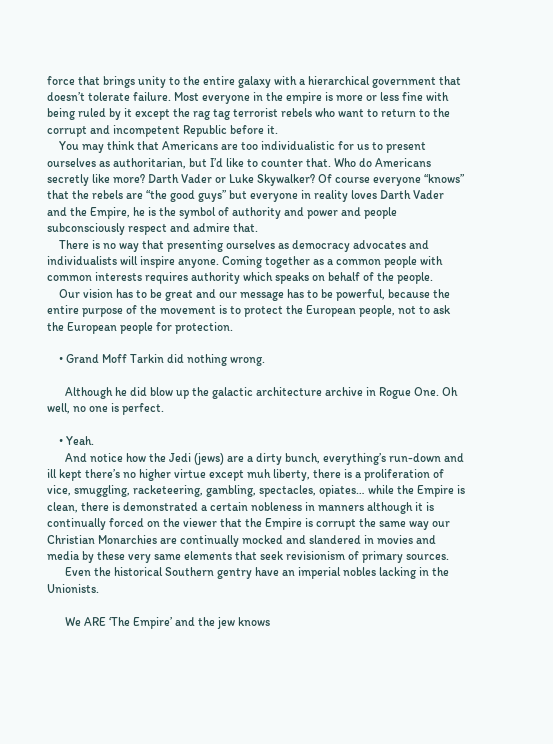force that brings unity to the entire galaxy with a hierarchical government that doesn’t tolerate failure. Most everyone in the empire is more or less fine with being ruled by it except the rag tag terrorist rebels who want to return to the corrupt and incompetent Republic before it.
    You may think that Americans are too individualistic for us to present ourselves as authoritarian, but I’d like to counter that. Who do Americans secretly like more? Darth Vader or Luke Skywalker? Of course everyone “knows” that the rebels are “the good guys” but everyone in reality loves Darth Vader and the Empire, he is the symbol of authority and power and people subconsciously respect and admire that.
    There is no way that presenting ourselves as democracy advocates and individualists will inspire anyone. Coming together as a common people with common interests requires authority which speaks on behalf of the people.
    Our vision has to be great and our message has to be powerful, because the entire purpose of the movement is to protect the European people, not to ask the European people for protection.

    • Grand Moff Tarkin did nothing wrong.

      Although he did blow up the galactic architecture archive in Rogue One. Oh well, no one is perfect.

    • Yeah.
      And notice how the Jedi (jews) are a dirty bunch, everything’s run-down and ill kept there’s no higher virtue except muh liberty, there is a proliferation of vice, smuggling, racketeering, gambling, spectacles, opiates… while the Empire is clean, there is demonstrated a certain nobleness in manners although it is continually forced on the viewer that the Empire is corrupt the same way our Christian Monarchies are continually mocked and slandered in movies and media by these very same elements that seek revisionism of primary sources.
      Even the historical Southern gentry have an imperial nobles lacking in the Unionists.

      We ARE ‘The Empire’ and the jew knows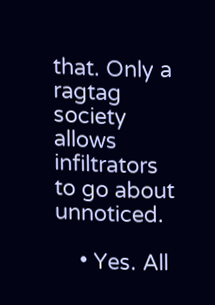that. Only a ragtag society allows infiltrators to go about unnoticed.

    • Yes. All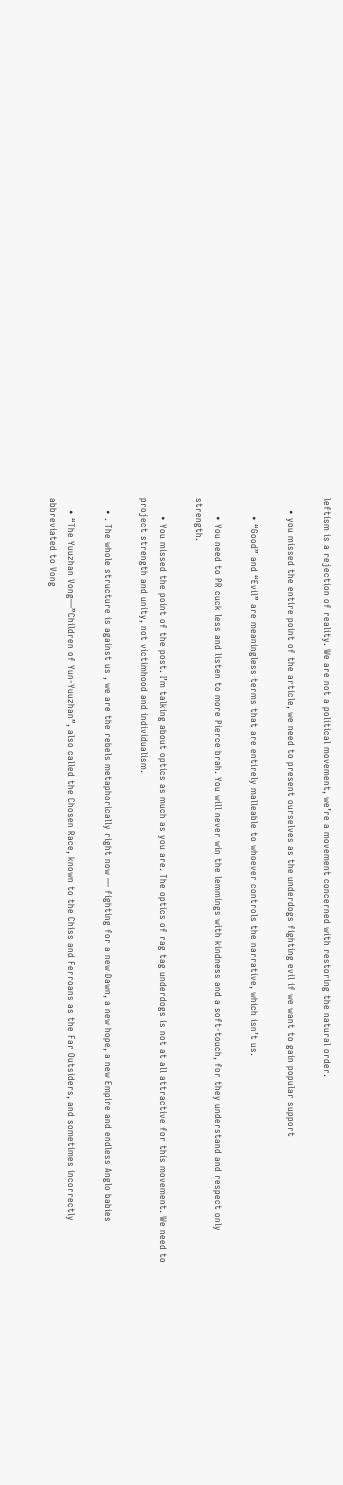leftism is a rejection of reality. We are not a political movement, we’re a movement concerned with restoring the natural order.

    • you missed the entire point of the article, we need to present ourselves as the underdogs fighting evil if we want to gain popular support

      • “Good” and “Evil” are meaningless terms that are entirely malleable to whoever controls the narrative, which isn’t us.

      • You need to PR cuck less and listen to more Pierce brah. You will never win the lemmings with kindness and a soft-touch, for they understand and respect only strength.

      • You missed the point of the post. I’m talking about optics as much as you are. The optics of rag tag underdogs is not at all attractive for this movement. We need to project strength and unity, not victimhood and individualism.

    • . The whole structure is against us , we are the rebels metaphorically right now — fighting for a new Dawn, a new hope, a new Empire and endless Anglo babies

    • “The Yuuzhan Vong—”Children of Yun-Yuuzhan”, also called the Chosen Race, known to the Chiss and Ferroans as the Far Outsiders, and sometimes incorrectly abbreviated to Vong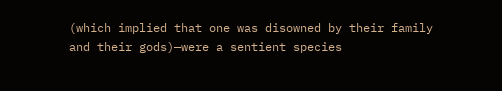(which implied that one was disowned by their family and their gods)—were a sentient species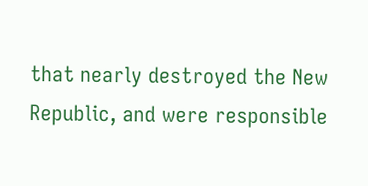that nearly destroyed the New Republic, and were responsible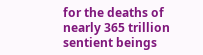for the deaths of nearly 365 trillion sentient beings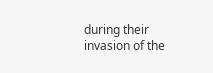during their invasion of the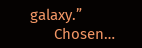galaxy.”
      Chosen…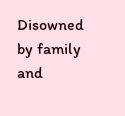Disowned by family and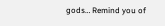gods… Remind you of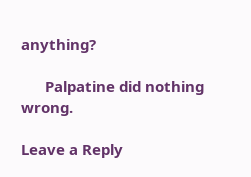anything?

      Palpatine did nothing wrong.

Leave a Reply